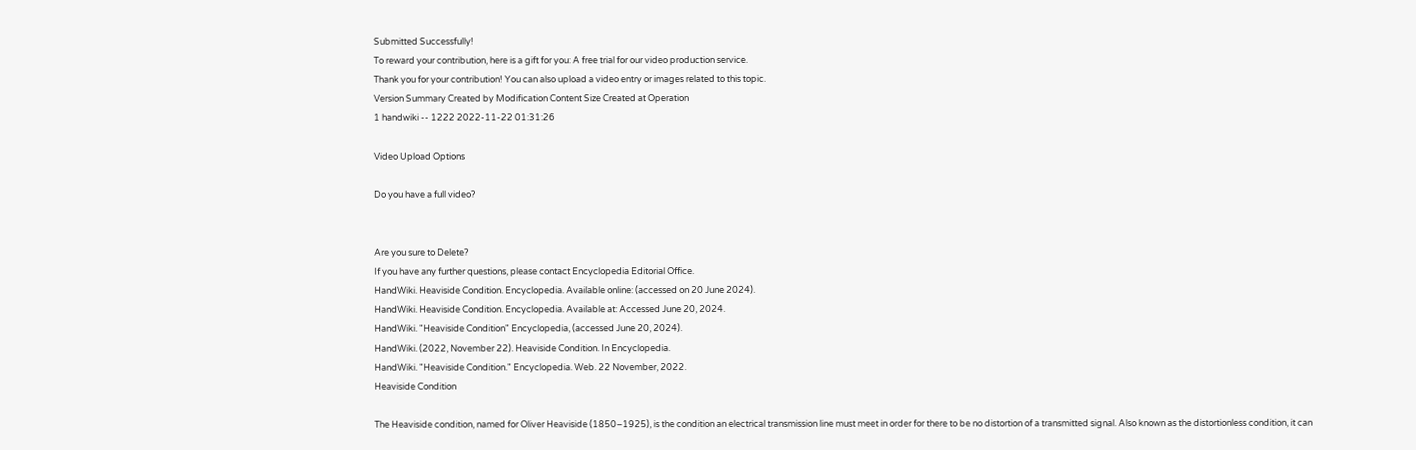Submitted Successfully!
To reward your contribution, here is a gift for you: A free trial for our video production service.
Thank you for your contribution! You can also upload a video entry or images related to this topic.
Version Summary Created by Modification Content Size Created at Operation
1 handwiki -- 1222 2022-11-22 01:31:26

Video Upload Options

Do you have a full video?


Are you sure to Delete?
If you have any further questions, please contact Encyclopedia Editorial Office.
HandWiki. Heaviside Condition. Encyclopedia. Available online: (accessed on 20 June 2024).
HandWiki. Heaviside Condition. Encyclopedia. Available at: Accessed June 20, 2024.
HandWiki. "Heaviside Condition" Encyclopedia, (accessed June 20, 2024).
HandWiki. (2022, November 22). Heaviside Condition. In Encyclopedia.
HandWiki. "Heaviside Condition." Encyclopedia. Web. 22 November, 2022.
Heaviside Condition

The Heaviside condition, named for Oliver Heaviside (1850–1925), is the condition an electrical transmission line must meet in order for there to be no distortion of a transmitted signal. Also known as the distortionless condition, it can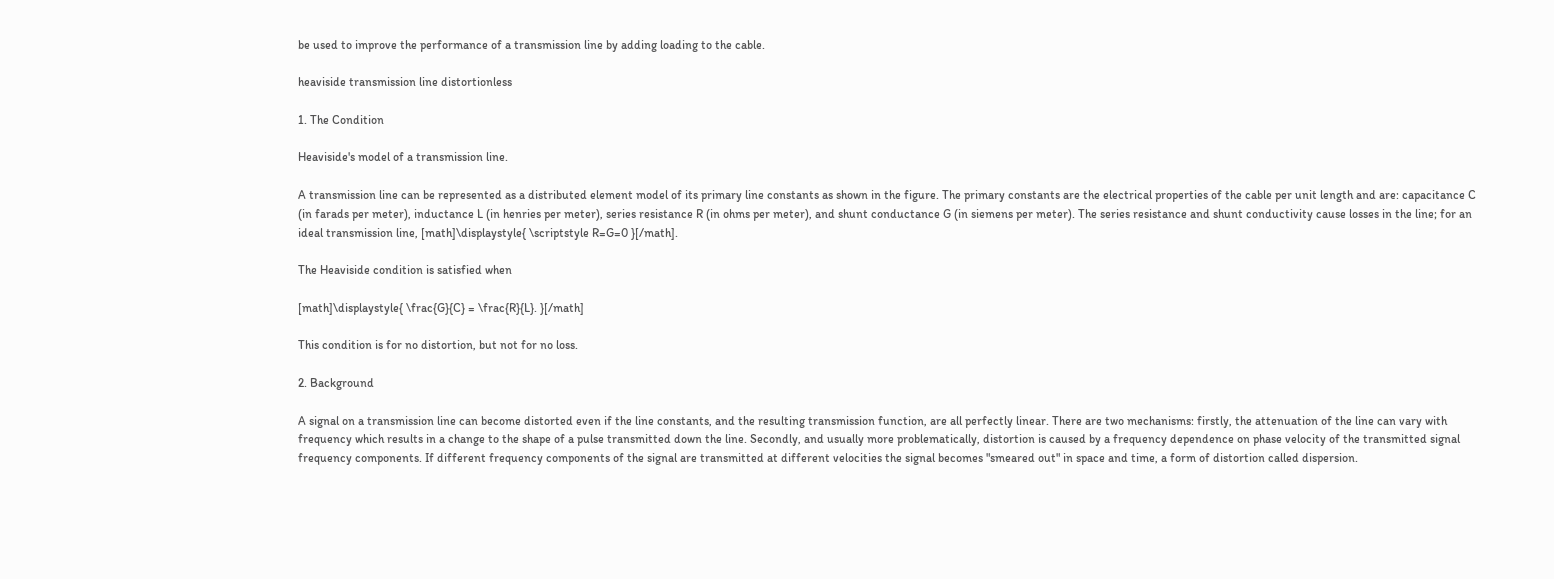be used to improve the performance of a transmission line by adding loading to the cable.

heaviside transmission line distortionless

1. The Condition

Heaviside's model of a transmission line.

A transmission line can be represented as a distributed element model of its primary line constants as shown in the figure. The primary constants are the electrical properties of the cable per unit length and are: capacitance C (in farads per meter), inductance L (in henries per meter), series resistance R (in ohms per meter), and shunt conductance G (in siemens per meter). The series resistance and shunt conductivity cause losses in the line; for an ideal transmission line, [math]\displaystyle{ \scriptstyle R=G=0 }[/math].

The Heaviside condition is satisfied when

[math]\displaystyle{ \frac{G}{C} = \frac{R}{L}. }[/math]

This condition is for no distortion, but not for no loss.

2. Background

A signal on a transmission line can become distorted even if the line constants, and the resulting transmission function, are all perfectly linear. There are two mechanisms: firstly, the attenuation of the line can vary with frequency which results in a change to the shape of a pulse transmitted down the line. Secondly, and usually more problematically, distortion is caused by a frequency dependence on phase velocity of the transmitted signal frequency components. If different frequency components of the signal are transmitted at different velocities the signal becomes "smeared out" in space and time, a form of distortion called dispersion.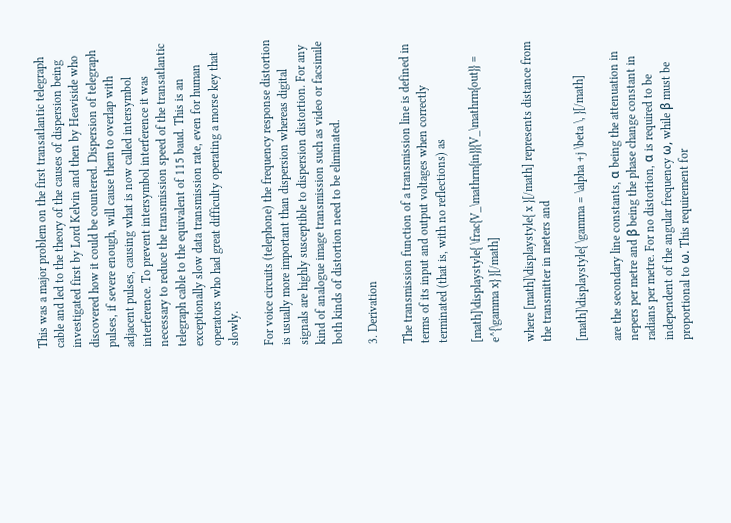This was a major problem on the first transatlantic telegraph cable and led to the theory of the causes of dispersion being investigated first by Lord Kelvin and then by Heaviside who discovered how it could be countered. Dispersion of telegraph pulses, if severe enough, will cause them to overlap with adjacent pulses, causing what is now called intersymbol interference. To prevent intersymbol interference it was necessary to reduce the transmission speed of the transatlantic telegraph cable to the equivalent of 115 baud. This is an exceptionally slow data transmission rate, even for human operators who had great difficulty operating a morse key that slowly.

For voice circuits (telephone) the frequency response distortion is usually more important than dispersion whereas digital signals are highly susceptible to dispersion distortion. For any kind of analogue image transmission such as video or facsimile both kinds of distortion need to be eliminated.

3. Derivation

The transmission function of a transmission line is defined in terms of its input and output voltages when correctly terminated (that is, with no reflections) as

[math]\displaystyle{ \frac{V_\mathrm{in}}{V_\mathrm{out}} = e^{\gamma x} }[/math]

where [math]\displaystyle{ x }[/math] represents distance from the transmitter in meters and

[math]\displaystyle{ \gamma = \alpha +j \beta \, }[/math]

are the secondary line constants, α being the attenuation in nepers per metre and β being the phase change constant in radians per metre. For no distortion, α is required to be independent of the angular frequency ω, while β must be proportional to ω. This requirement for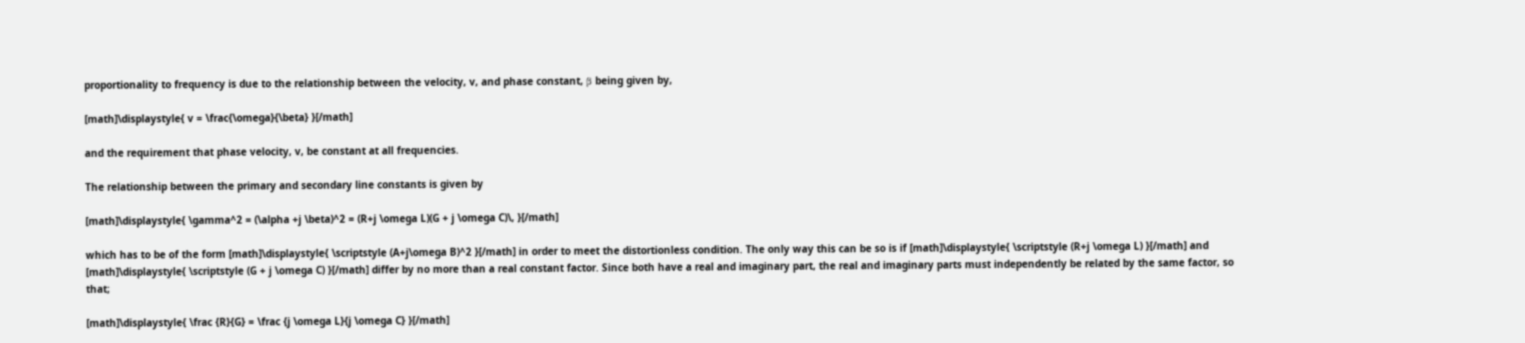proportionality to frequency is due to the relationship between the velocity, v, and phase constant, β being given by,

[math]\displaystyle{ v = \frac{\omega}{\beta} }[/math]

and the requirement that phase velocity, v, be constant at all frequencies.

The relationship between the primary and secondary line constants is given by

[math]\displaystyle{ \gamma^2 = (\alpha +j \beta)^2 = (R+j \omega L)(G + j \omega C)\, }[/math]

which has to be of the form [math]\displaystyle{ \scriptstyle (A+j\omega B)^2 }[/math] in order to meet the distortionless condition. The only way this can be so is if [math]\displaystyle{ \scriptstyle (R+j \omega L) }[/math] and [math]\displaystyle{ \scriptstyle (G + j \omega C) }[/math] differ by no more than a real constant factor. Since both have a real and imaginary part, the real and imaginary parts must independently be related by the same factor, so that;

[math]\displaystyle{ \frac {R}{G} = \frac {j \omega L}{j \omega C} }[/math]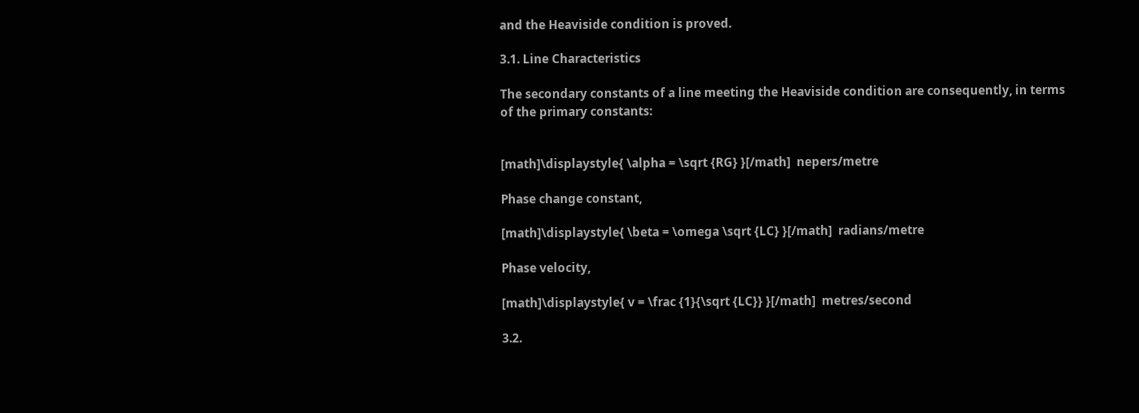and the Heaviside condition is proved.

3.1. Line Characteristics

The secondary constants of a line meeting the Heaviside condition are consequently, in terms of the primary constants:


[math]\displaystyle{ \alpha = \sqrt {RG} }[/math]  nepers/metre

Phase change constant,

[math]\displaystyle{ \beta = \omega \sqrt {LC} }[/math]  radians/metre

Phase velocity,

[math]\displaystyle{ v = \frac {1}{\sqrt {LC}} }[/math]  metres/second

3.2.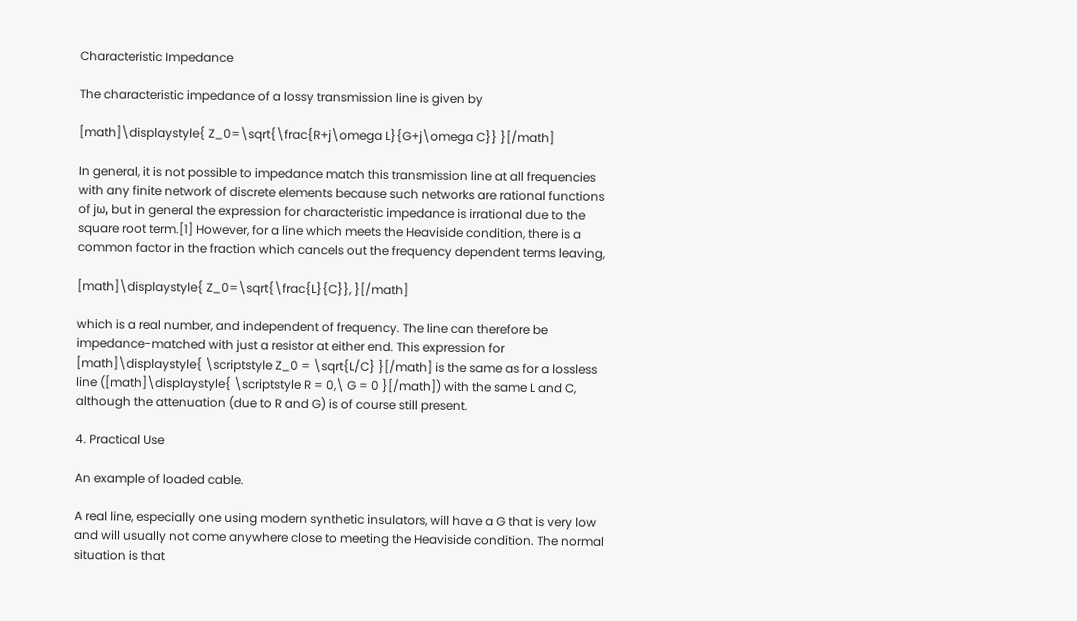Characteristic Impedance

The characteristic impedance of a lossy transmission line is given by

[math]\displaystyle{ Z_0=\sqrt{\frac{R+j\omega L}{G+j\omega C}} }[/math]

In general, it is not possible to impedance match this transmission line at all frequencies with any finite network of discrete elements because such networks are rational functions of jω, but in general the expression for characteristic impedance is irrational due to the square root term.[1] However, for a line which meets the Heaviside condition, there is a common factor in the fraction which cancels out the frequency dependent terms leaving,

[math]\displaystyle{ Z_0=\sqrt{\frac{L}{C}}, }[/math]

which is a real number, and independent of frequency. The line can therefore be impedance-matched with just a resistor at either end. This expression for [math]\displaystyle{ \scriptstyle Z_0 = \sqrt{L/C} }[/math] is the same as for a lossless line ([math]\displaystyle{ \scriptstyle R = 0,\ G = 0 }[/math]) with the same L and C, although the attenuation (due to R and G) is of course still present.

4. Practical Use

An example of loaded cable.

A real line, especially one using modern synthetic insulators, will have a G that is very low and will usually not come anywhere close to meeting the Heaviside condition. The normal situation is that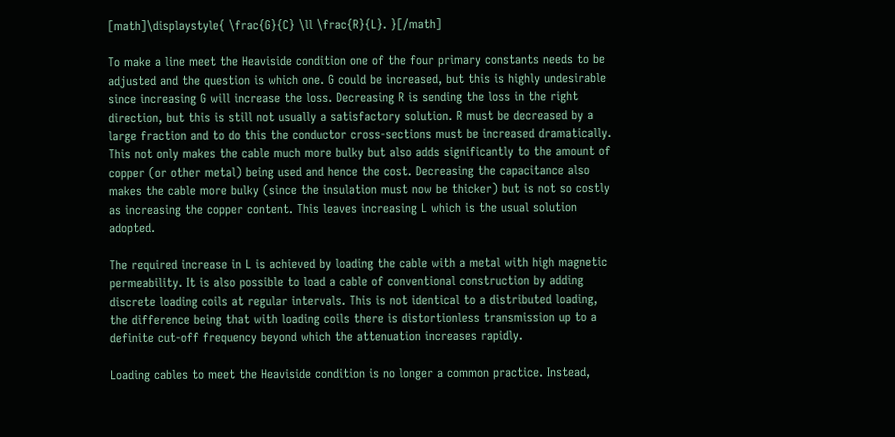[math]\displaystyle{ \frac{G}{C} \ll \frac{R}{L}. }[/math]

To make a line meet the Heaviside condition one of the four primary constants needs to be adjusted and the question is which one. G could be increased, but this is highly undesirable since increasing G will increase the loss. Decreasing R is sending the loss in the right direction, but this is still not usually a satisfactory solution. R must be decreased by a large fraction and to do this the conductor cross-sections must be increased dramatically. This not only makes the cable much more bulky but also adds significantly to the amount of copper (or other metal) being used and hence the cost. Decreasing the capacitance also makes the cable more bulky (since the insulation must now be thicker) but is not so costly as increasing the copper content. This leaves increasing L which is the usual solution adopted.

The required increase in L is achieved by loading the cable with a metal with high magnetic permeability. It is also possible to load a cable of conventional construction by adding discrete loading coils at regular intervals. This is not identical to a distributed loading, the difference being that with loading coils there is distortionless transmission up to a definite cut-off frequency beyond which the attenuation increases rapidly.

Loading cables to meet the Heaviside condition is no longer a common practice. Instead,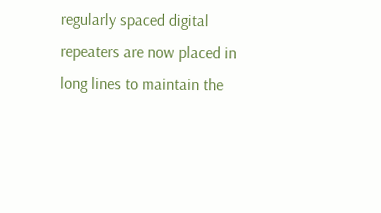regularly spaced digital repeaters are now placed in long lines to maintain the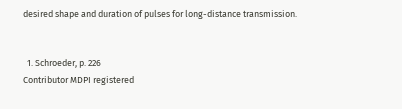desired shape and duration of pulses for long-distance transmission.


  1. Schroeder, p. 226
Contributor MDPI registered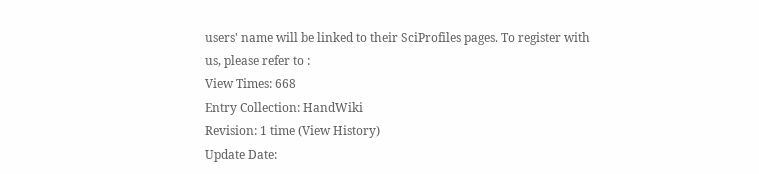users' name will be linked to their SciProfiles pages. To register with us, please refer to :
View Times: 668
Entry Collection: HandWiki
Revision: 1 time (View History)
Update Date: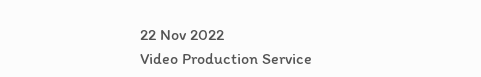22 Nov 2022
Video Production Service